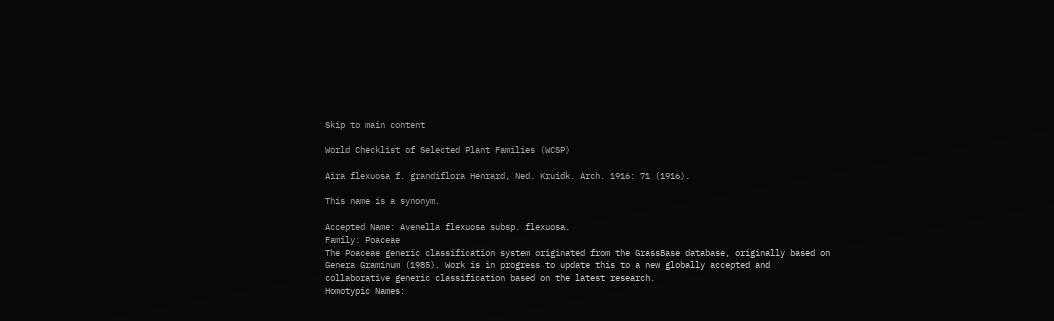Skip to main content

World Checklist of Selected Plant Families (WCSP)

Aira flexuosa f. grandiflora Henrard, Ned. Kruidk. Arch. 1916: 71 (1916).

This name is a synonym.

Accepted Name: Avenella flexuosa subsp. flexuosa.
Family: Poaceae
The Poaceae generic classification system originated from the GrassBase database, originally based on Genera Graminum (1985). Work is in progress to update this to a new globally accepted and collaborative generic classification based on the latest research.
Homotypic Names: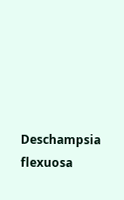Deschampsia flexuosa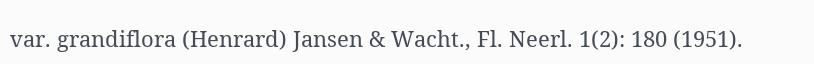var. grandiflora (Henrard) Jansen & Wacht., Fl. Neerl. 1(2): 180 (1951).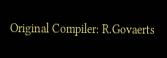Original Compiler: R.Govaerts